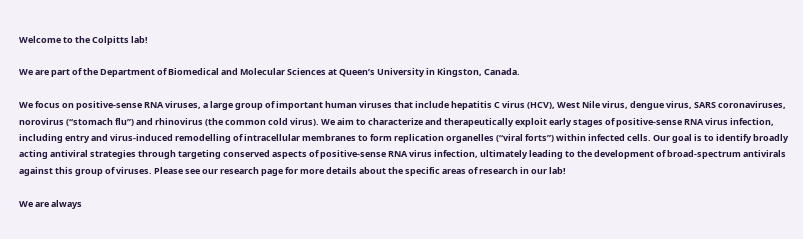Welcome to the Colpitts lab!

We are part of the Department of Biomedical and Molecular Sciences at Queen’s University in Kingston, Canada.

We focus on positive-sense RNA viruses, a large group of important human viruses that include hepatitis C virus (HCV), West Nile virus, dengue virus, SARS coronaviruses, norovirus (“stomach flu”) and rhinovirus (the common cold virus). We aim to characterize and therapeutically exploit early stages of positive-sense RNA virus infection, including entry and virus-induced remodelling of intracellular membranes to form replication organelles (“viral forts”) within infected cells. Our goal is to identify broadly acting antiviral strategies through targeting conserved aspects of positive-sense RNA virus infection, ultimately leading to the development of broad-spectrum antivirals against this group of viruses. Please see our research page for more details about the specific areas of research in our lab!

We are always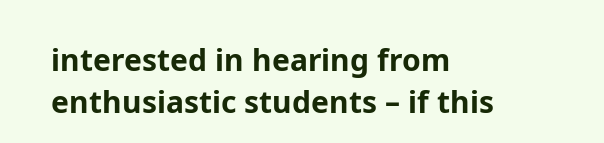interested in hearing from enthusiastic students – if this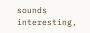sounds interesting,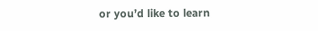or you’d like to learn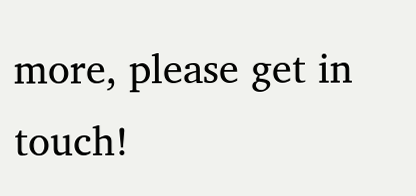more, please get in touch!